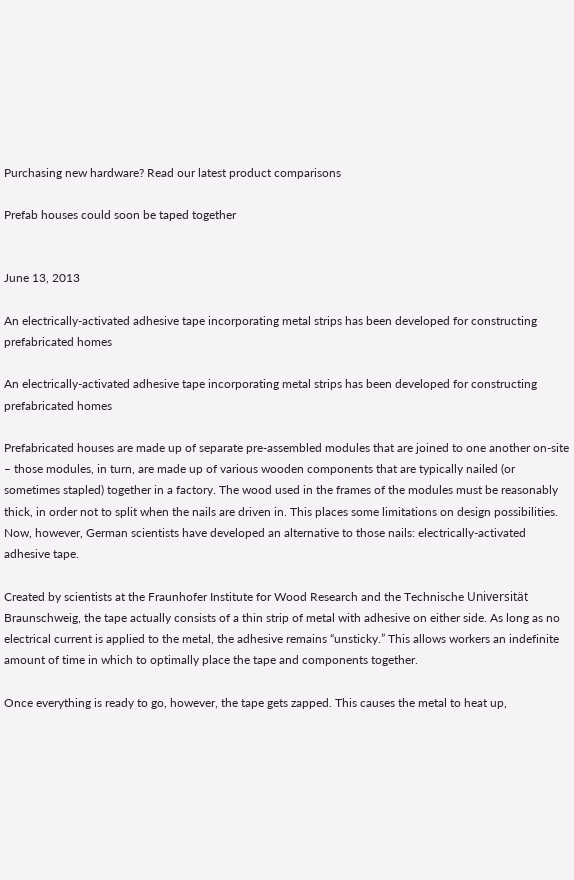Purchasing new hardware? Read our latest product comparisons

Prefab houses could soon be taped together


June 13, 2013

An electrically-activated adhesive tape incorporating metal strips has been developed for constructing prefabricated homes

An electrically-activated adhesive tape incorporating metal strips has been developed for constructing prefabricated homes

Prefabricated houses are made up of separate pre-assembled modules that are joined to one another on-site – those modules, in turn, are made up of various wooden components that are typically nailed (or sometimes stapled) together in a factory. The wood used in the frames of the modules must be reasonably thick, in order not to split when the nails are driven in. This places some limitations on design possibilities. Now, however, German scientists have developed an alternative to those nails: electrically-activated adhesive tape.

Created by scientists at the Fraunhofer Institute for Wood Research and the Technische Universität Braunschweig, the tape actually consists of a thin strip of metal with adhesive on either side. As long as no electrical current is applied to the metal, the adhesive remains “unsticky.” This allows workers an indefinite amount of time in which to optimally place the tape and components together.

Once everything is ready to go, however, the tape gets zapped. This causes the metal to heat up,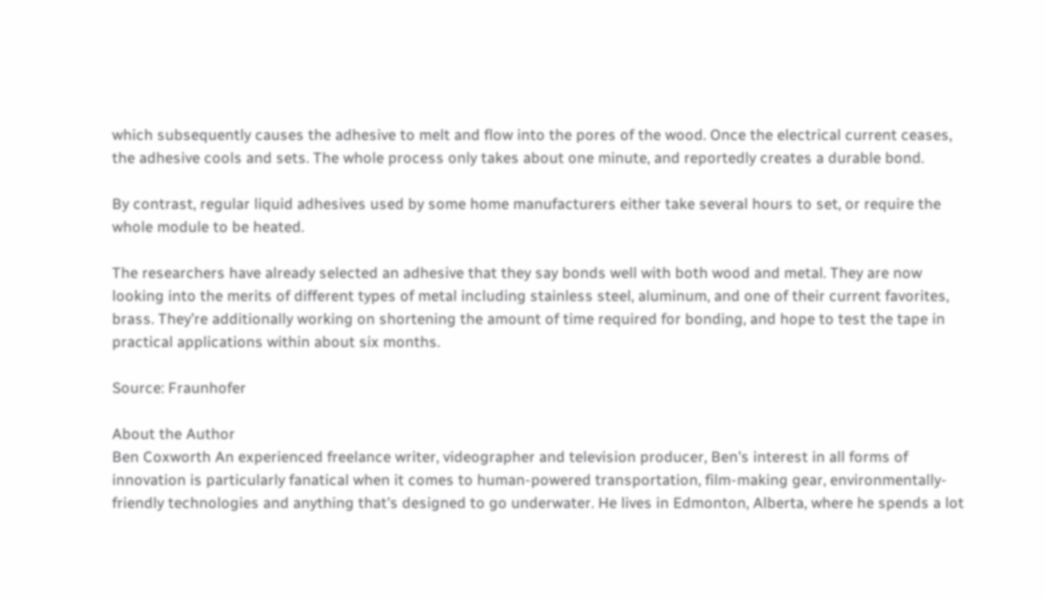which subsequently causes the adhesive to melt and flow into the pores of the wood. Once the electrical current ceases, the adhesive cools and sets. The whole process only takes about one minute, and reportedly creates a durable bond.

By contrast, regular liquid adhesives used by some home manufacturers either take several hours to set, or require the whole module to be heated.

The researchers have already selected an adhesive that they say bonds well with both wood and metal. They are now looking into the merits of different types of metal including stainless steel, aluminum, and one of their current favorites, brass. They’re additionally working on shortening the amount of time required for bonding, and hope to test the tape in practical applications within about six months.

Source: Fraunhofer

About the Author
Ben Coxworth An experienced freelance writer, videographer and television producer, Ben's interest in all forms of innovation is particularly fanatical when it comes to human-powered transportation, film-making gear, environmentally-friendly technologies and anything that's designed to go underwater. He lives in Edmonton, Alberta, where he spends a lot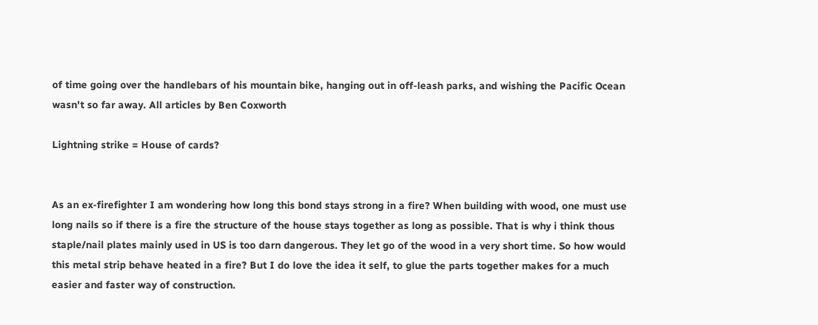of time going over the handlebars of his mountain bike, hanging out in off-leash parks, and wishing the Pacific Ocean wasn't so far away. All articles by Ben Coxworth

Lightning strike = House of cards?


As an ex-firefighter I am wondering how long this bond stays strong in a fire? When building with wood, one must use long nails so if there is a fire the structure of the house stays together as long as possible. That is why i think thous staple/nail plates mainly used in US is too darn dangerous. They let go of the wood in a very short time. So how would this metal strip behave heated in a fire? But I do love the idea it self, to glue the parts together makes for a much easier and faster way of construction.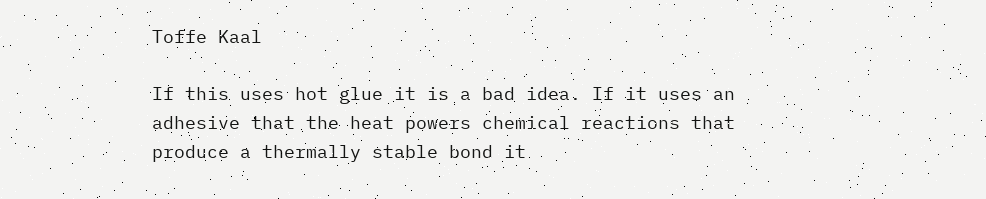Toffe Kaal

If this uses hot glue it is a bad idea. If it uses an adhesive that the heat powers chemical reactions that produce a thermally stable bond it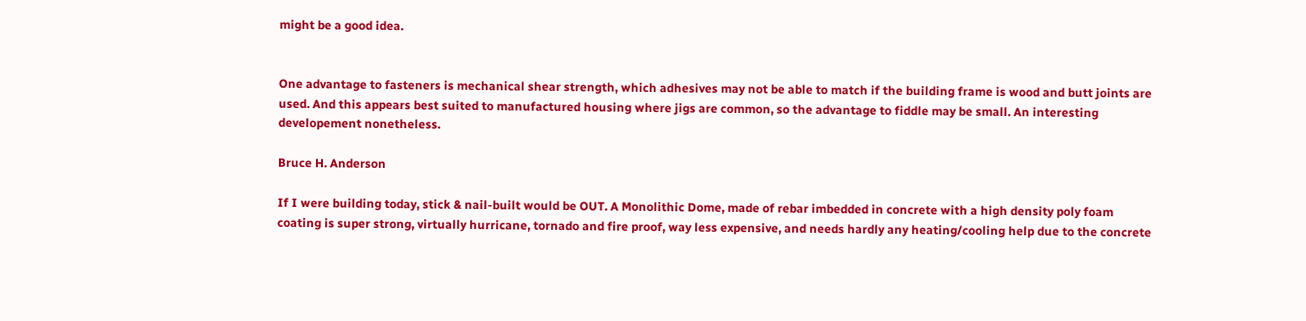might be a good idea.


One advantage to fasteners is mechanical shear strength, which adhesives may not be able to match if the building frame is wood and butt joints are used. And this appears best suited to manufactured housing where jigs are common, so the advantage to fiddle may be small. An interesting developement nonetheless.

Bruce H. Anderson

If I were building today, stick & nail-built would be OUT. A Monolithic Dome, made of rebar imbedded in concrete with a high density poly foam coating is super strong, virtually hurricane, tornado and fire proof, way less expensive, and needs hardly any heating/cooling help due to the concrete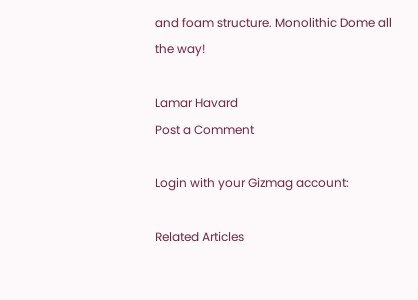and foam structure. Monolithic Dome all the way!

Lamar Havard
Post a Comment

Login with your Gizmag account:

Related Articles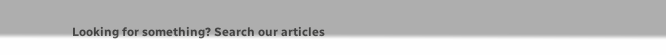Looking for something? Search our articles